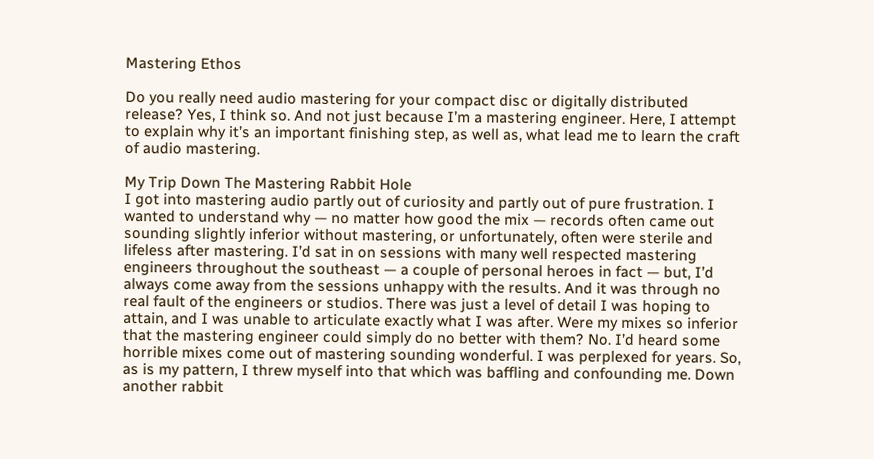Mastering Ethos

Do you really need audio mastering for your compact disc or digitally distributed release? Yes, I think so. And not just because I’m a mastering engineer. Here, I attempt to explain why it’s an important finishing step, as well as, what lead me to learn the craft of audio mastering.

My Trip Down The Mastering Rabbit Hole
I got into mastering audio partly out of curiosity and partly out of pure frustration. I wanted to understand why — no matter how good the mix — records often came out sounding slightly inferior without mastering, or unfortunately, often were sterile and lifeless after mastering. I’d sat in on sessions with many well respected mastering engineers throughout the southeast — a couple of personal heroes in fact — but, I’d always come away from the sessions unhappy with the results. And it was through no real fault of the engineers or studios. There was just a level of detail I was hoping to attain, and I was unable to articulate exactly what I was after. Were my mixes so inferior that the mastering engineer could simply do no better with them? No. I’d heard some horrible mixes come out of mastering sounding wonderful. I was perplexed for years. So, as is my pattern, I threw myself into that which was baffling and confounding me. Down another rabbit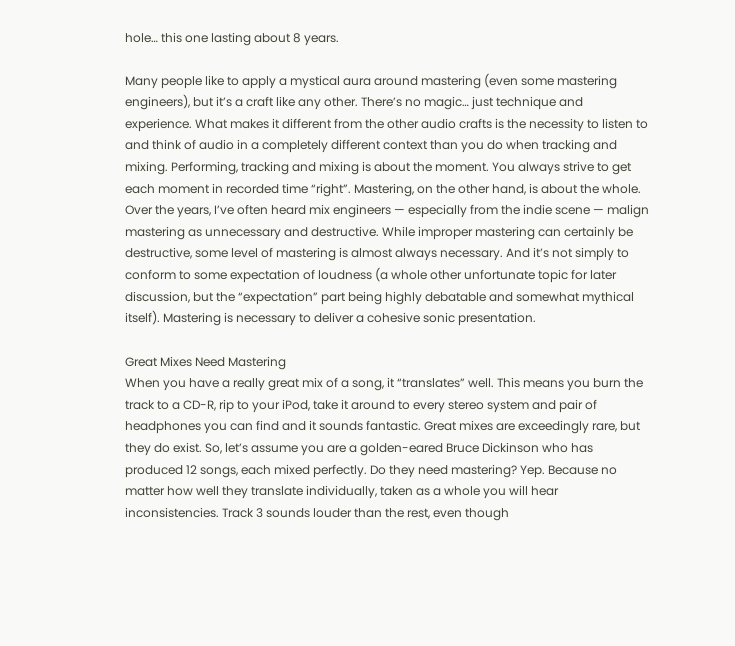hole… this one lasting about 8 years.

Many people like to apply a mystical aura around mastering (even some mastering engineers), but it’s a craft like any other. There’s no magic… just technique and experience. What makes it different from the other audio crafts is the necessity to listen to and think of audio in a completely different context than you do when tracking and mixing. Performing, tracking and mixing is about the moment. You always strive to get each moment in recorded time “right”. Mastering, on the other hand, is about the whole.
Over the years, I’ve often heard mix engineers — especially from the indie scene — malign mastering as unnecessary and destructive. While improper mastering can certainly be destructive, some level of mastering is almost always necessary. And it’s not simply to conform to some expectation of loudness (a whole other unfortunate topic for later discussion, but the “expectation” part being highly debatable and somewhat mythical itself). Mastering is necessary to deliver a cohesive sonic presentation.

Great Mixes Need Mastering
When you have a really great mix of a song, it “translates” well. This means you burn the track to a CD-R, rip to your iPod, take it around to every stereo system and pair of headphones you can find and it sounds fantastic. Great mixes are exceedingly rare, but they do exist. So, let’s assume you are a golden-eared Bruce Dickinson who has produced 12 songs, each mixed perfectly. Do they need mastering? Yep. Because no matter how well they translate individually, taken as a whole you will hear inconsistencies. Track 3 sounds louder than the rest, even though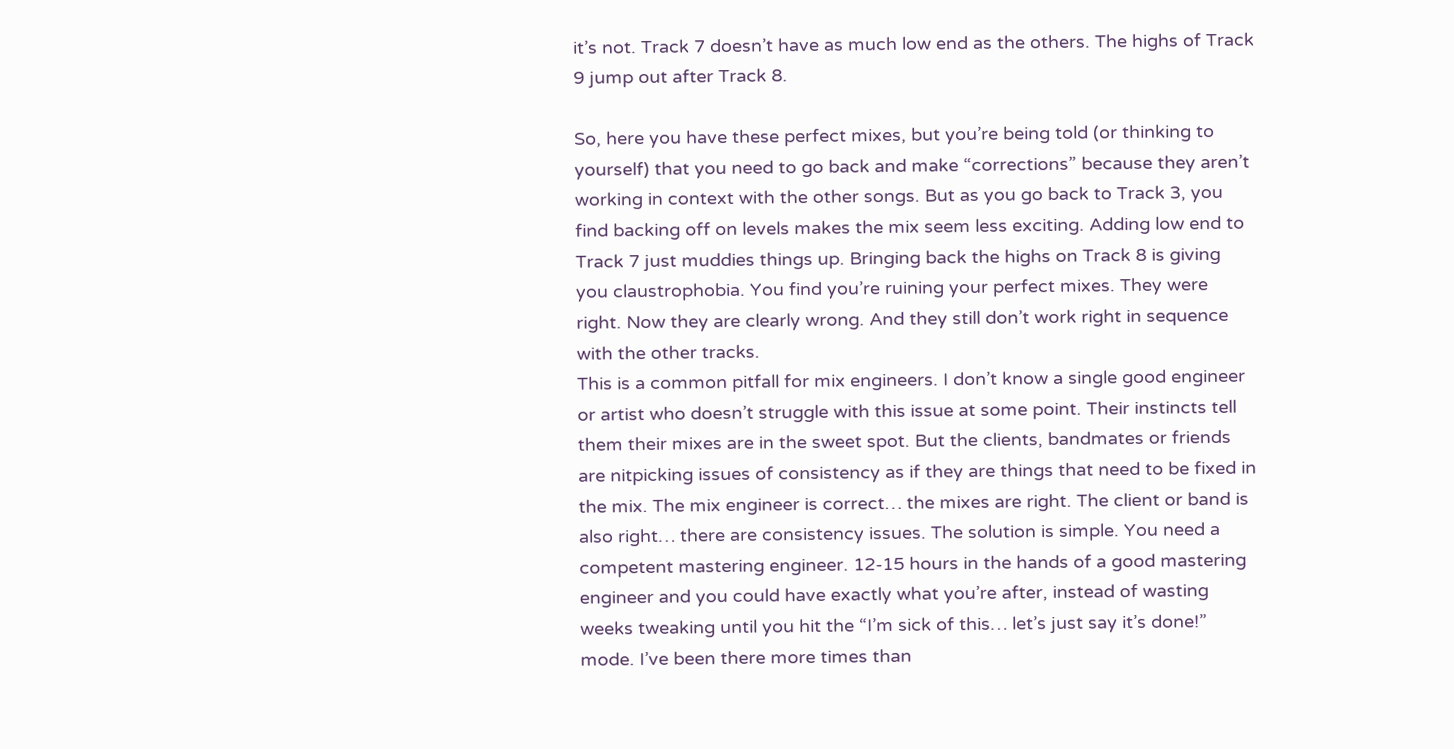it’s not. Track 7 doesn’t have as much low end as the others. The highs of Track 9 jump out after Track 8.

So, here you have these perfect mixes, but you’re being told (or thinking to yourself) that you need to go back and make “corrections” because they aren’t working in context with the other songs. But as you go back to Track 3, you find backing off on levels makes the mix seem less exciting. Adding low end to Track 7 just muddies things up. Bringing back the highs on Track 8 is giving you claustrophobia. You find you’re ruining your perfect mixes. They were right. Now they are clearly wrong. And they still don’t work right in sequence with the other tracks.
This is a common pitfall for mix engineers. I don’t know a single good engineer or artist who doesn’t struggle with this issue at some point. Their instincts tell them their mixes are in the sweet spot. But the clients, bandmates or friends are nitpicking issues of consistency as if they are things that need to be fixed in the mix. The mix engineer is correct… the mixes are right. The client or band is also right… there are consistency issues. The solution is simple. You need a competent mastering engineer. 12-15 hours in the hands of a good mastering engineer and you could have exactly what you’re after, instead of wasting weeks tweaking until you hit the “I’m sick of this… let’s just say it’s done!” mode. I’ve been there more times than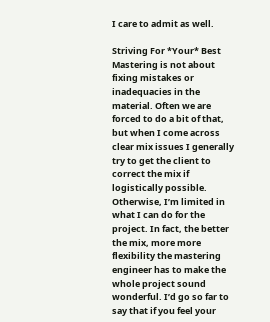I care to admit as well.

Striving For *Your* Best
Mastering is not about fixing mistakes or inadequacies in the material. Often we are forced to do a bit of that, but when I come across clear mix issues I generally try to get the client to correct the mix if logistically possible. Otherwise, I’m limited in what I can do for the project. In fact, the better the mix, more more flexibility the mastering engineer has to make the whole project sound wonderful. I’d go so far to say that if you feel your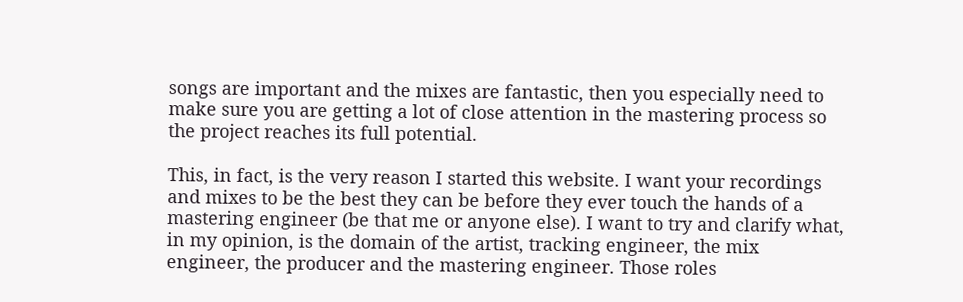songs are important and the mixes are fantastic, then you especially need to make sure you are getting a lot of close attention in the mastering process so the project reaches its full potential.

This, in fact, is the very reason I started this website. I want your recordings and mixes to be the best they can be before they ever touch the hands of a mastering engineer (be that me or anyone else). I want to try and clarify what, in my opinion, is the domain of the artist, tracking engineer, the mix engineer, the producer and the mastering engineer. Those roles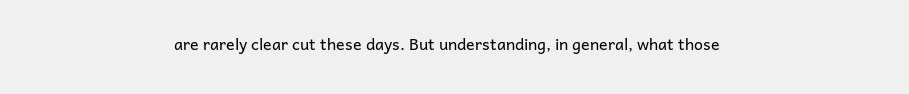are rarely clear cut these days. But understanding, in general, what those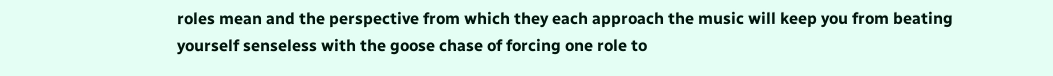roles mean and the perspective from which they each approach the music will keep you from beating yourself senseless with the goose chase of forcing one role to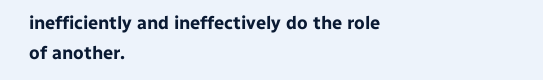inefficiently and ineffectively do the role of another.